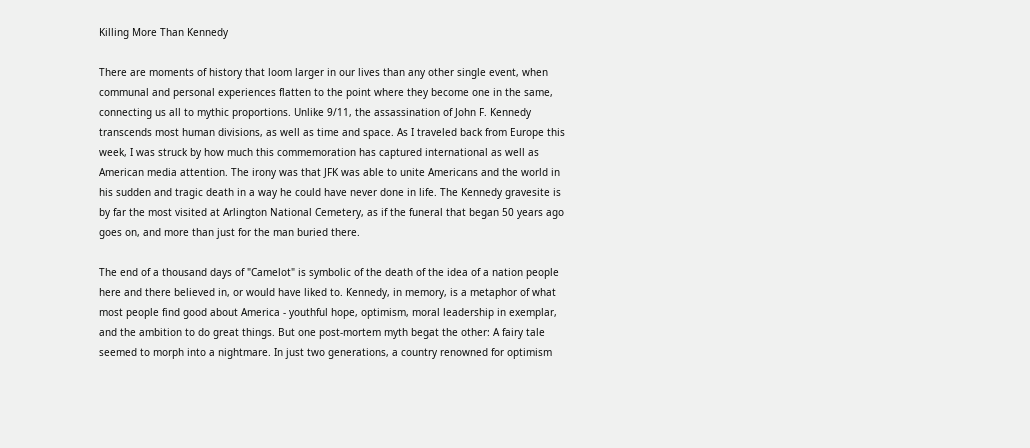Killing More Than Kennedy

There are moments of history that loom larger in our lives than any other single event, when communal and personal experiences flatten to the point where they become one in the same, connecting us all to mythic proportions. Unlike 9/11, the assassination of John F. Kennedy transcends most human divisions, as well as time and space. As I traveled back from Europe this week, I was struck by how much this commemoration has captured international as well as American media attention. The irony was that JFK was able to unite Americans and the world in his sudden and tragic death in a way he could have never done in life. The Kennedy gravesite is by far the most visited at Arlington National Cemetery, as if the funeral that began 50 years ago goes on, and more than just for the man buried there.

The end of a thousand days of "Camelot" is symbolic of the death of the idea of a nation people here and there believed in, or would have liked to. Kennedy, in memory, is a metaphor of what most people find good about America - youthful hope, optimism, moral leadership in exemplar, and the ambition to do great things. But one post-mortem myth begat the other: A fairy tale seemed to morph into a nightmare. In just two generations, a country renowned for optimism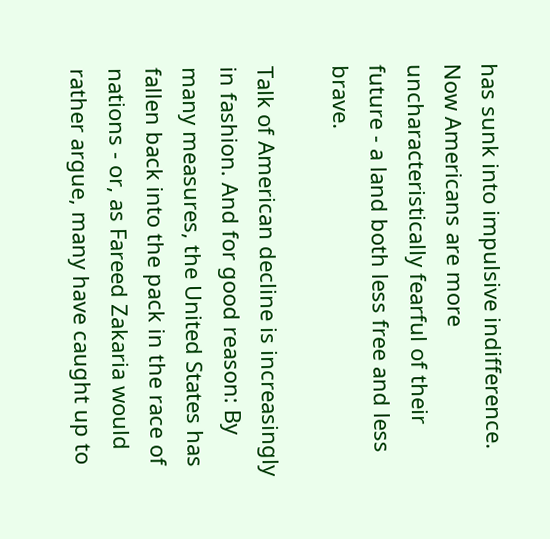has sunk into impulsive indifference. Now Americans are more uncharacteristically fearful of their future - a land both less free and less brave.

Talk of American decline is increasingly in fashion. And for good reason: By many measures, the United States has fallen back into the pack in the race of nations - or, as Fareed Zakaria would rather argue, many have caught up to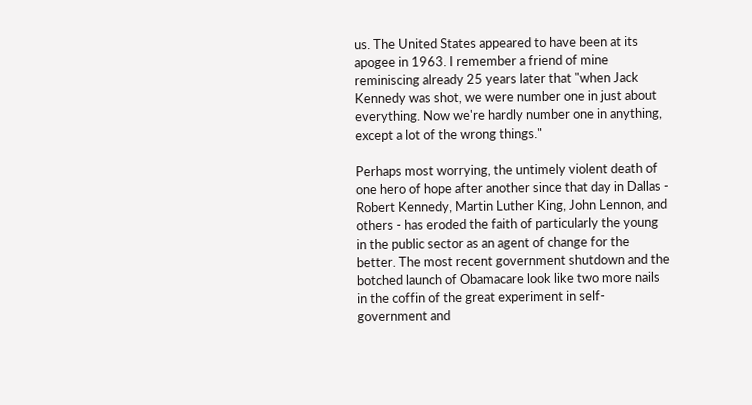us. The United States appeared to have been at its apogee in 1963. I remember a friend of mine reminiscing already 25 years later that "when Jack Kennedy was shot, we were number one in just about everything. Now we're hardly number one in anything, except a lot of the wrong things."

Perhaps most worrying, the untimely violent death of one hero of hope after another since that day in Dallas - Robert Kennedy, Martin Luther King, John Lennon, and others - has eroded the faith of particularly the young in the public sector as an agent of change for the better. The most recent government shutdown and the botched launch of Obamacare look like two more nails in the coffin of the great experiment in self-government and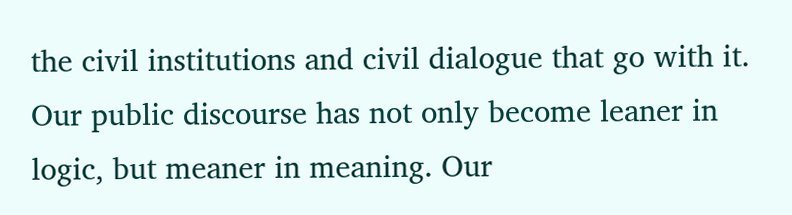the civil institutions and civil dialogue that go with it. Our public discourse has not only become leaner in logic, but meaner in meaning. Our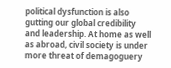political dysfunction is also gutting our global credibility and leadership. At home as well as abroad, civil society is under more threat of demagoguery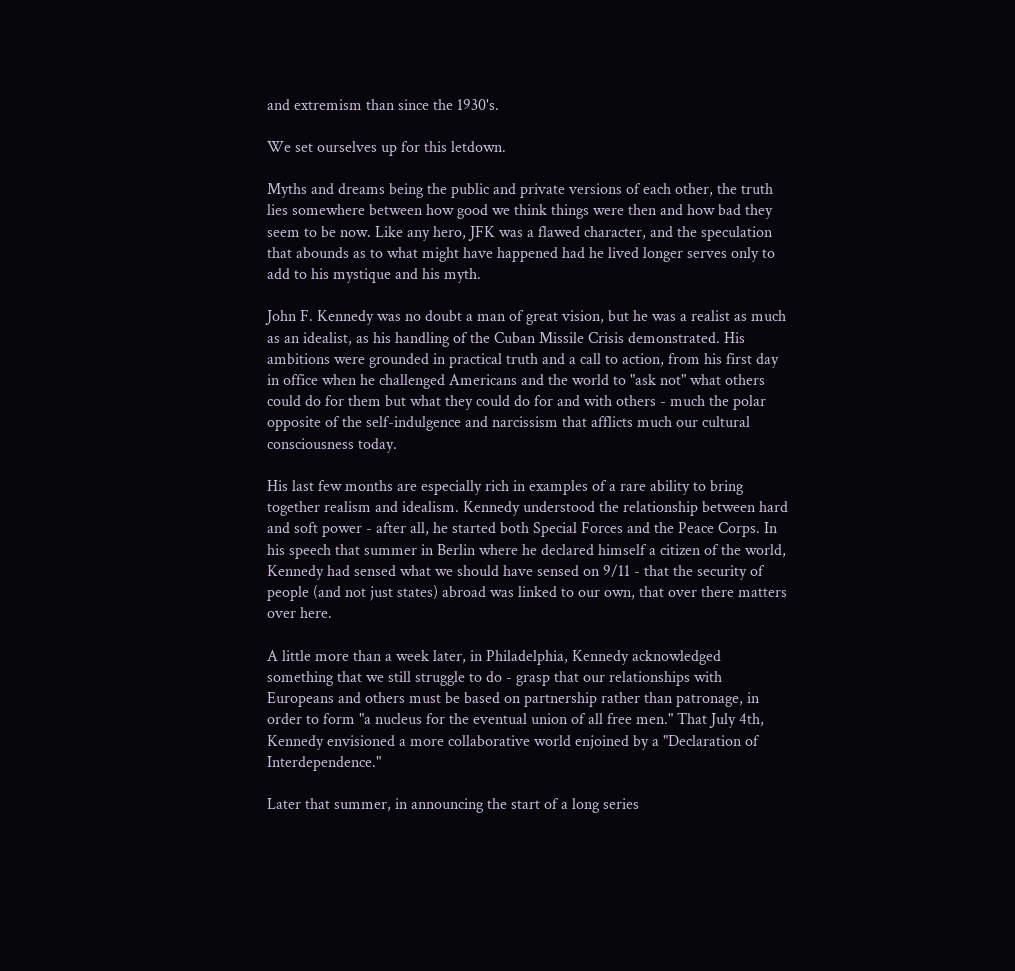and extremism than since the 1930's.

We set ourselves up for this letdown.

Myths and dreams being the public and private versions of each other, the truth lies somewhere between how good we think things were then and how bad they seem to be now. Like any hero, JFK was a flawed character, and the speculation that abounds as to what might have happened had he lived longer serves only to add to his mystique and his myth.

John F. Kennedy was no doubt a man of great vision, but he was a realist as much as an idealist, as his handling of the Cuban Missile Crisis demonstrated. His ambitions were grounded in practical truth and a call to action, from his first day in office when he challenged Americans and the world to "ask not" what others could do for them but what they could do for and with others - much the polar opposite of the self-indulgence and narcissism that afflicts much our cultural consciousness today.

His last few months are especially rich in examples of a rare ability to bring together realism and idealism. Kennedy understood the relationship between hard and soft power - after all, he started both Special Forces and the Peace Corps. In his speech that summer in Berlin where he declared himself a citizen of the world, Kennedy had sensed what we should have sensed on 9/11 - that the security of people (and not just states) abroad was linked to our own, that over there matters over here.

A little more than a week later, in Philadelphia, Kennedy acknowledged something that we still struggle to do - grasp that our relationships with Europeans and others must be based on partnership rather than patronage, in order to form "a nucleus for the eventual union of all free men." That July 4th, Kennedy envisioned a more collaborative world enjoined by a "Declaration of Interdependence."

Later that summer, in announcing the start of a long series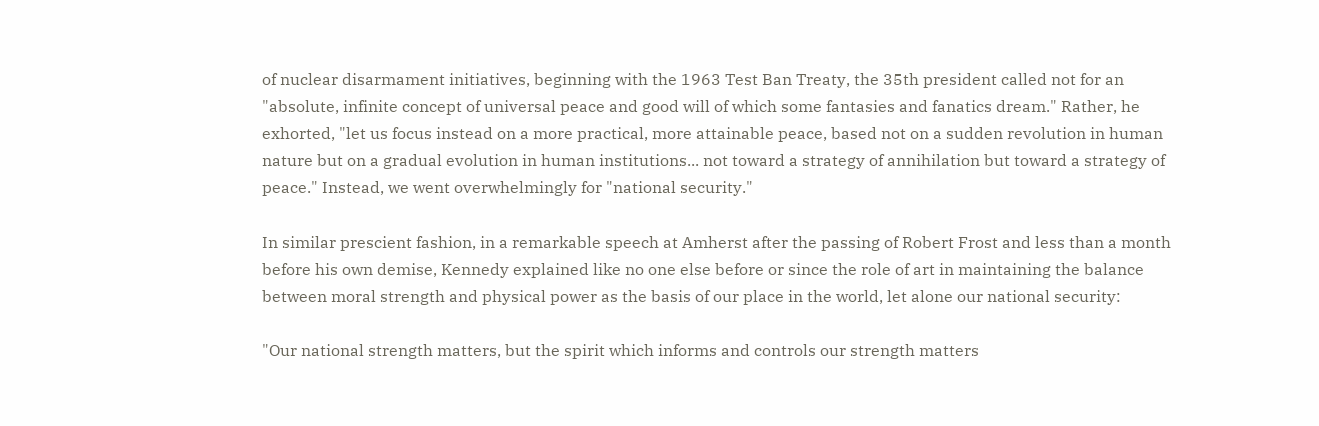of nuclear disarmament initiatives, beginning with the 1963 Test Ban Treaty, the 35th president called not for an "absolute, infinite concept of universal peace and good will of which some fantasies and fanatics dream." Rather, he exhorted, "let us focus instead on a more practical, more attainable peace, based not on a sudden revolution in human nature but on a gradual evolution in human institutions... not toward a strategy of annihilation but toward a strategy of peace." Instead, we went overwhelmingly for "national security."

In similar prescient fashion, in a remarkable speech at Amherst after the passing of Robert Frost and less than a month before his own demise, Kennedy explained like no one else before or since the role of art in maintaining the balance between moral strength and physical power as the basis of our place in the world, let alone our national security:

"Our national strength matters, but the spirit which informs and controls our strength matters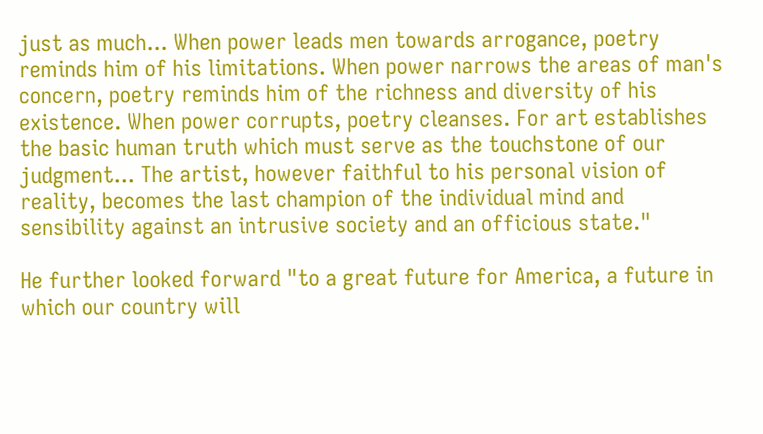just as much... When power leads men towards arrogance, poetry reminds him of his limitations. When power narrows the areas of man's concern, poetry reminds him of the richness and diversity of his existence. When power corrupts, poetry cleanses. For art establishes the basic human truth which must serve as the touchstone of our judgment... The artist, however faithful to his personal vision of reality, becomes the last champion of the individual mind and sensibility against an intrusive society and an officious state."

He further looked forward "to a great future for America, a future in which our country will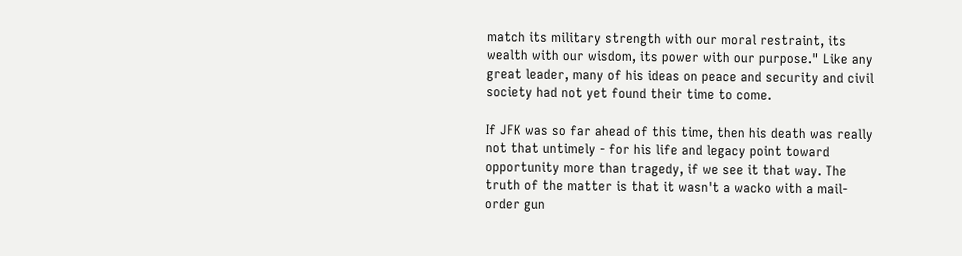match its military strength with our moral restraint, its wealth with our wisdom, its power with our purpose." Like any great leader, many of his ideas on peace and security and civil society had not yet found their time to come.

If JFK was so far ahead of this time, then his death was really not that untimely - for his life and legacy point toward opportunity more than tragedy, if we see it that way. The truth of the matter is that it wasn't a wacko with a mail-order gun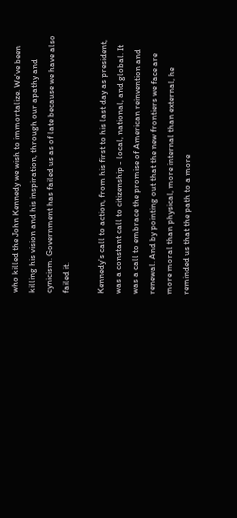who killed the John Kennedy we wish to immortalize. We've been killing his vision and his inspiration, through our apathy and cynicism. Government has failed us as of late because we have also failed it.

Kennedy's call to action, from his first to his last day as president, was a constant call to citizenship - local, national, and global. It was a call to embrace the promise of American reinvention and renewal. And by pointing out that the new frontiers we face are more moral than physical, more internal than external, he reminded us that the path to a more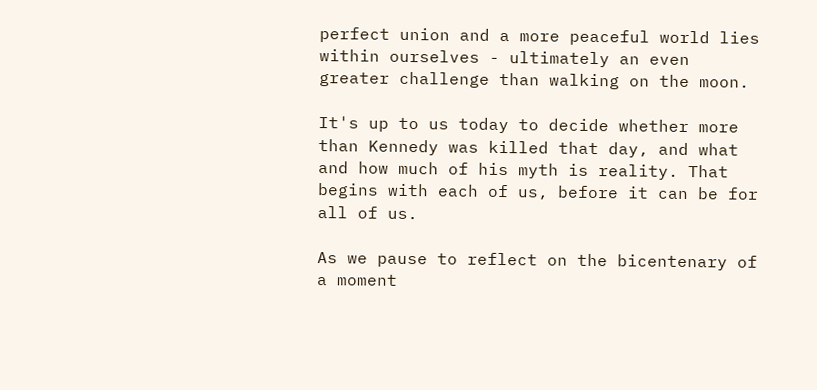perfect union and a more peaceful world lies within ourselves - ultimately an even greater challenge than walking on the moon.

It's up to us today to decide whether more than Kennedy was killed that day, and what and how much of his myth is reality. That begins with each of us, before it can be for all of us.

As we pause to reflect on the bicentenary of a moment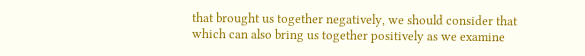that brought us together negatively, we should consider that which can also bring us together positively as we examine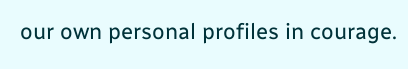our own personal profiles in courage.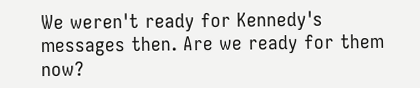We weren't ready for Kennedy's messages then. Are we ready for them now?